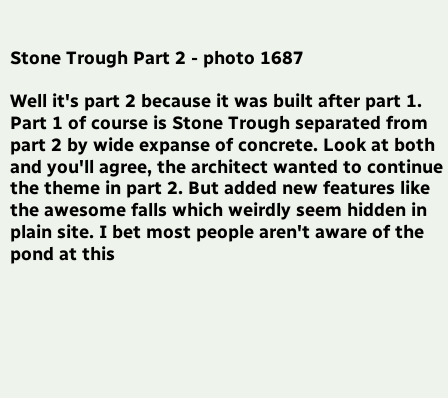Stone Trough Part 2 - photo 1687

Well it's part 2 because it was built after part 1. Part 1 of course is Stone Trough separated from part 2 by wide expanse of concrete. Look at both and you'll agree, the architect wanted to continue the theme in part 2. But added new features like the awesome falls which weirdly seem hidden in plain site. I bet most people aren't aware of the pond at this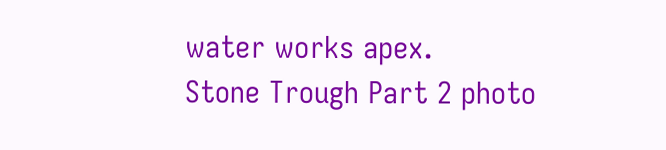water works apex.
Stone Trough Part 2 photo